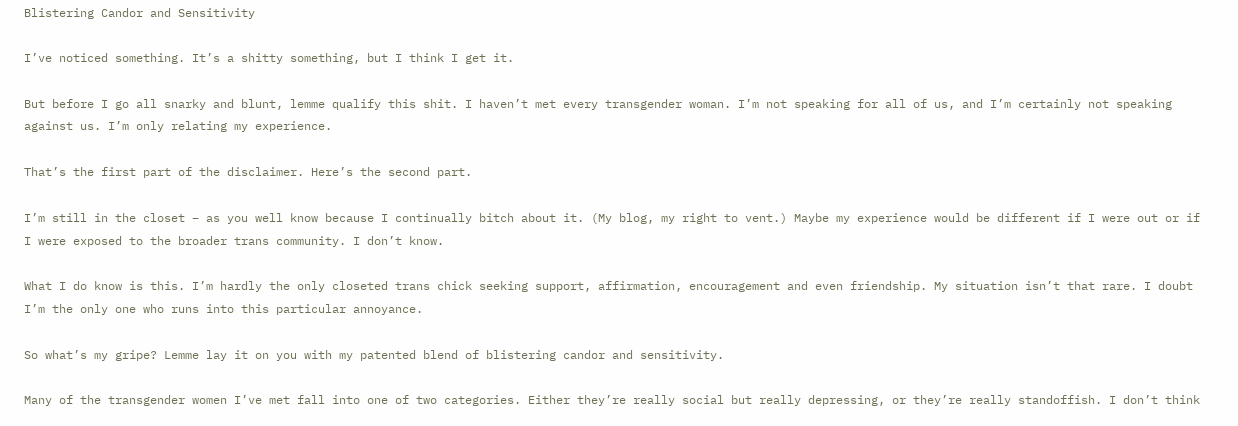Blistering Candor and Sensitivity

I’ve noticed something. It’s a shitty something, but I think I get it.

But before I go all snarky and blunt, lemme qualify this shit. I haven’t met every transgender woman. I’m not speaking for all of us, and I’m certainly not speaking against us. I’m only relating my experience.

That’s the first part of the disclaimer. Here’s the second part.

I’m still in the closet – as you well know because I continually bitch about it. (My blog, my right to vent.) Maybe my experience would be different if I were out or if I were exposed to the broader trans community. I don’t know.

What I do know is this. I’m hardly the only closeted trans chick seeking support, affirmation, encouragement and even friendship. My situation isn’t that rare. I doubt I’m the only one who runs into this particular annoyance.

So what’s my gripe? Lemme lay it on you with my patented blend of blistering candor and sensitivity.

Many of the transgender women I’ve met fall into one of two categories. Either they’re really social but really depressing, or they’re really standoffish. I don’t think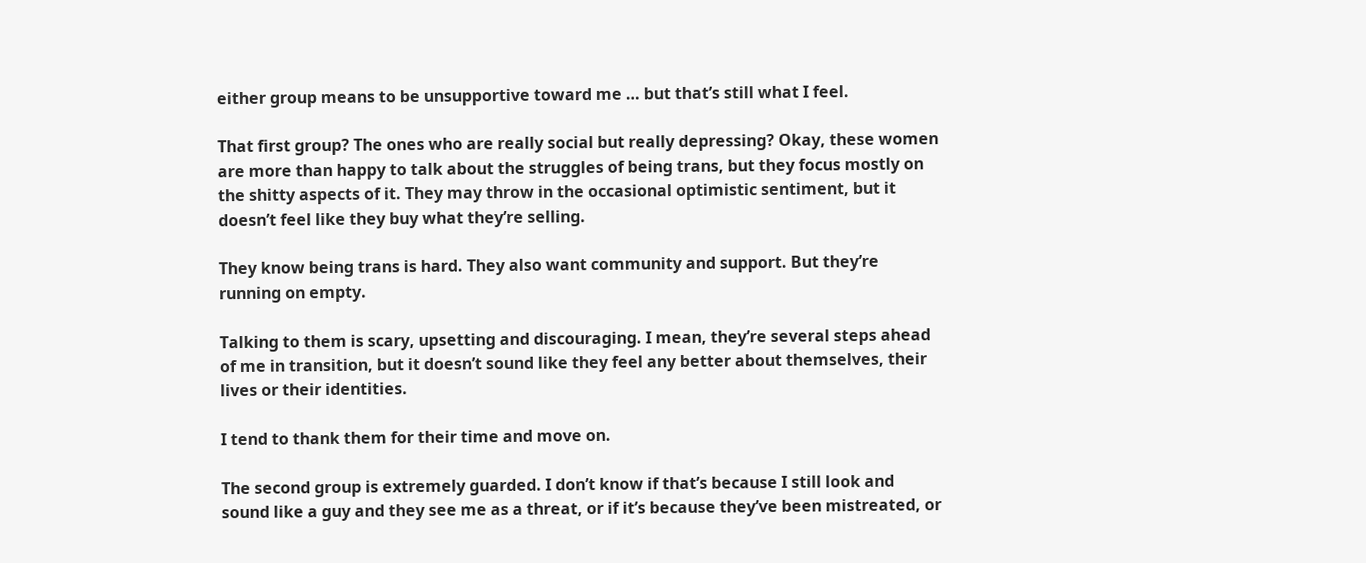either group means to be unsupportive toward me … but that’s still what I feel.

That first group? The ones who are really social but really depressing? Okay, these women are more than happy to talk about the struggles of being trans, but they focus mostly on the shitty aspects of it. They may throw in the occasional optimistic sentiment, but it doesn’t feel like they buy what they’re selling.

They know being trans is hard. They also want community and support. But they’re running on empty.

Talking to them is scary, upsetting and discouraging. I mean, they’re several steps ahead of me in transition, but it doesn’t sound like they feel any better about themselves, their lives or their identities.

I tend to thank them for their time and move on.

The second group is extremely guarded. I don’t know if that’s because I still look and sound like a guy and they see me as a threat, or if it’s because they’ve been mistreated, or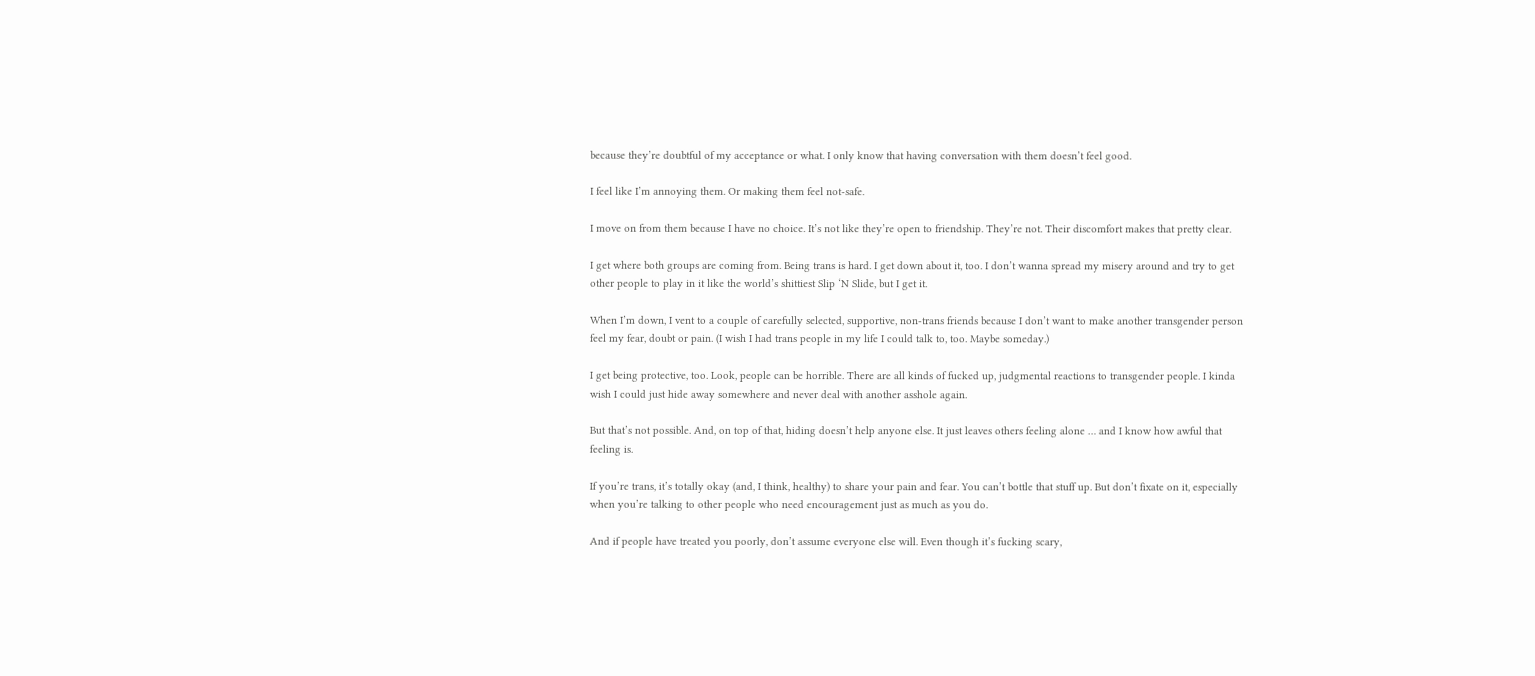because they’re doubtful of my acceptance or what. I only know that having conversation with them doesn’t feel good.

I feel like I’m annoying them. Or making them feel not-safe.

I move on from them because I have no choice. It’s not like they’re open to friendship. They’re not. Their discomfort makes that pretty clear.

I get where both groups are coming from. Being trans is hard. I get down about it, too. I don’t wanna spread my misery around and try to get other people to play in it like the world’s shittiest Slip ‘N Slide, but I get it.

When I’m down, I vent to a couple of carefully selected, supportive, non-trans friends because I don’t want to make another transgender person feel my fear, doubt or pain. (I wish I had trans people in my life I could talk to, too. Maybe someday.)

I get being protective, too. Look, people can be horrible. There are all kinds of fucked up, judgmental reactions to transgender people. I kinda wish I could just hide away somewhere and never deal with another asshole again.

But that’s not possible. And, on top of that, hiding doesn’t help anyone else. It just leaves others feeling alone … and I know how awful that feeling is.

If you’re trans, it’s totally okay (and, I think, healthy) to share your pain and fear. You can’t bottle that stuff up. But don’t fixate on it, especially when you’re talking to other people who need encouragement just as much as you do.

And if people have treated you poorly, don’t assume everyone else will. Even though it’s fucking scary,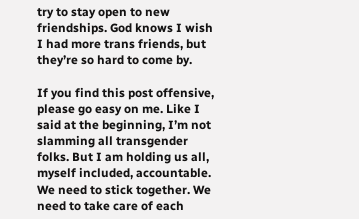try to stay open to new friendships. God knows I wish I had more trans friends, but they’re so hard to come by.

If you find this post offensive, please go easy on me. Like I said at the beginning, I’m not slamming all transgender folks. But I am holding us all, myself included, accountable. We need to stick together. We need to take care of each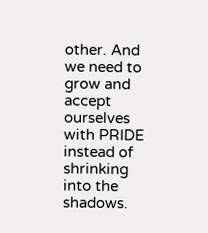other. And we need to grow and accept ourselves with PRIDE instead of shrinking into the shadows.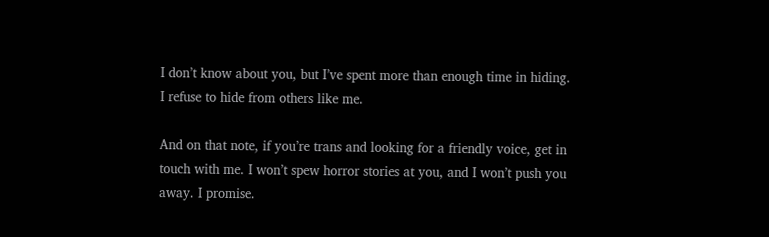I don’t know about you, but I’ve spent more than enough time in hiding. I refuse to hide from others like me.

And on that note, if you’re trans and looking for a friendly voice, get in touch with me. I won’t spew horror stories at you, and I won’t push you away. I promise.